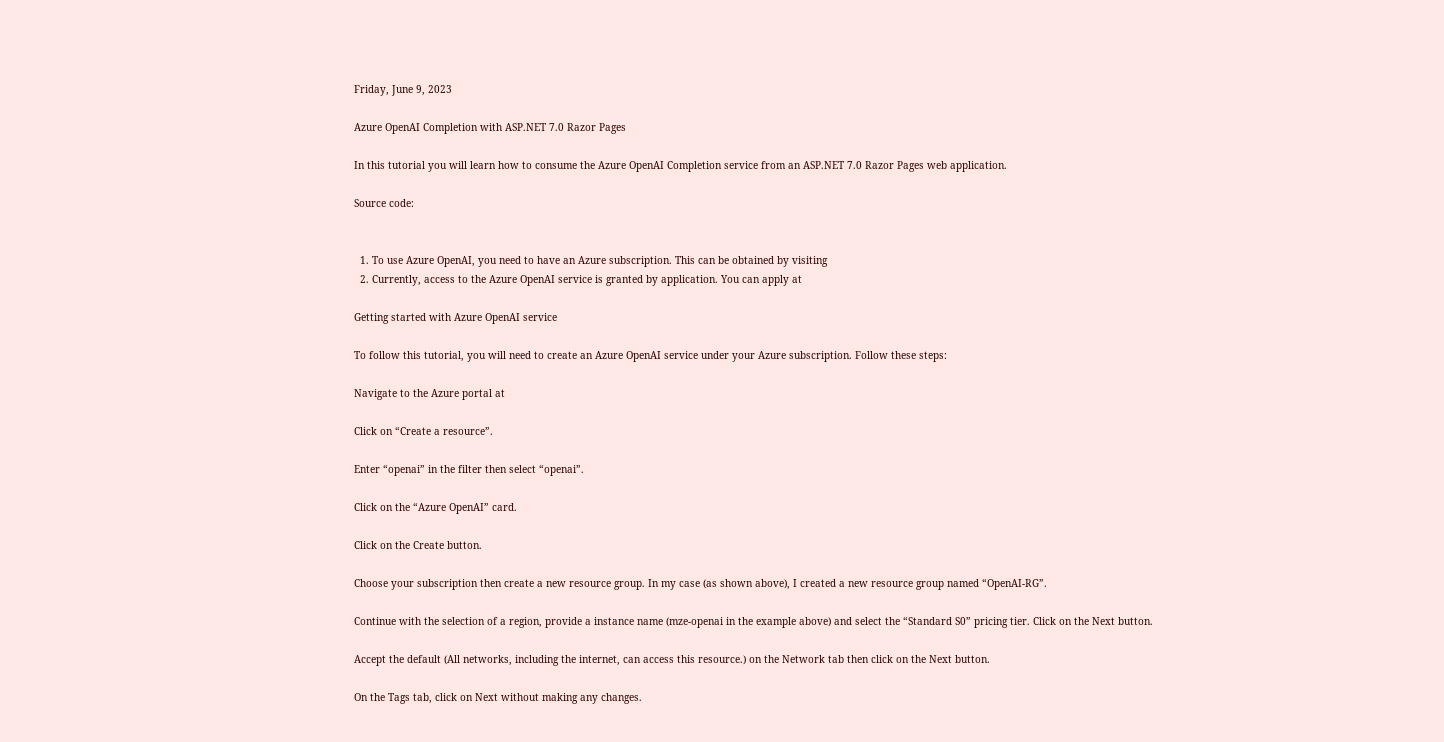Friday, June 9, 2023

Azure OpenAI Completion with ASP.NET 7.0 Razor Pages

In this tutorial you will learn how to consume the Azure OpenAI Completion service from an ASP.NET 7.0 Razor Pages web application.

Source code:


  1. To use Azure OpenAI, you need to have an Azure subscription. This can be obtained by visiting
  2. Currently, access to the Azure OpenAI service is granted by application. You can apply at

Getting started with Azure OpenAI service

To follow this tutorial, you will need to create an Azure OpenAI service under your Azure subscription. Follow these steps:

Navigate to the Azure portal at

Click on “Create a resource”.

Enter “openai” in the filter then select “openai”.

Click on the “Azure OpenAI” card.

Click on the Create button.

Choose your subscription then create a new resource group. In my case (as shown above), I created a new resource group named “OpenAI-RG”.

Continue with the selection of a region, provide a instance name (mze-openai in the example above) and select the “Standard S0” pricing tier. Click on the Next button.

Accept the default (All networks, including the internet, can access this resource.) on the Network tab then click on the Next button.

On the Tags tab, click on Next without making any changes.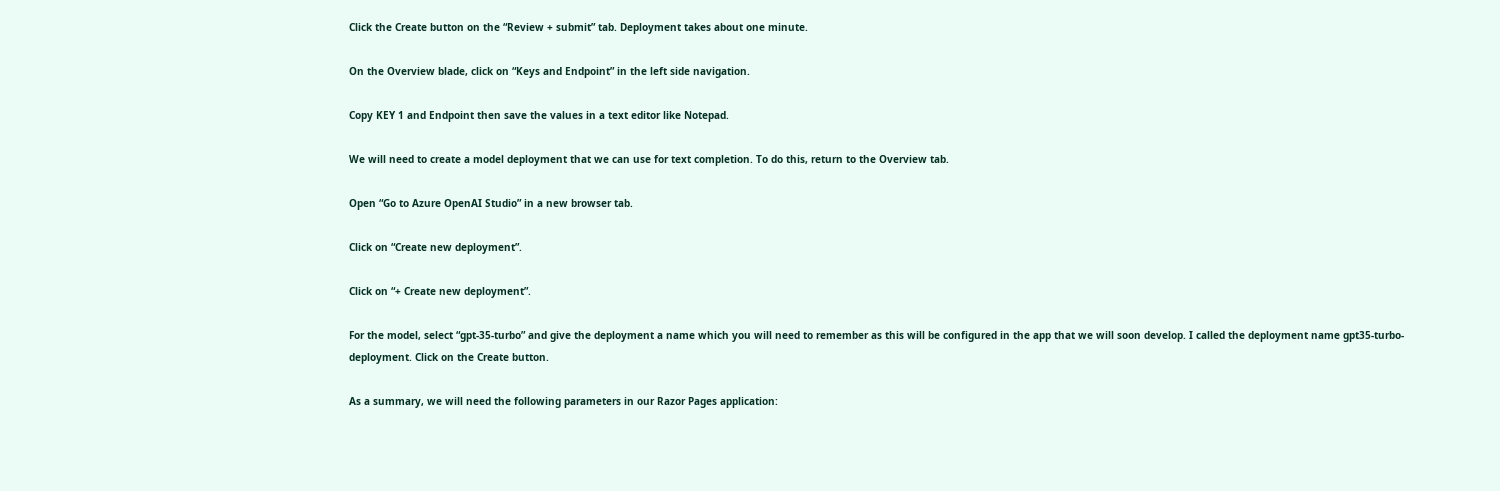Click the Create button on the “Review + submit” tab. Deployment takes about one minute.

On the Overview blade, click on “Keys and Endpoint” in the left side navigation.

Copy KEY 1 and Endpoint then save the values in a text editor like Notepad.

We will need to create a model deployment that we can use for text completion. To do this, return to the Overview tab.

Open “Go to Azure OpenAI Studio” in a new browser tab.

Click on “Create new deployment”.

Click on “+ Create new deployment”.

For the model, select “gpt-35-turbo” and give the deployment a name which you will need to remember as this will be configured in the app that we will soon develop. I called the deployment name gpt35-turbo-deployment. Click on the Create button.

As a summary, we will need the following parameters in our Razor Pages application: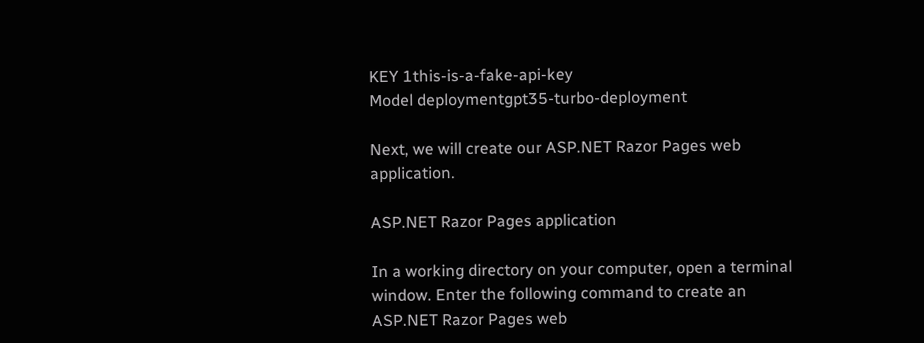KEY 1this-is-a-fake-api-key
Model deploymentgpt35-turbo-deployment

Next, we will create our ASP.NET Razor Pages web application.

ASP.NET Razor Pages application

In a working directory on your computer, open a terminal window. Enter the following command to create an ASP.NET Razor Pages web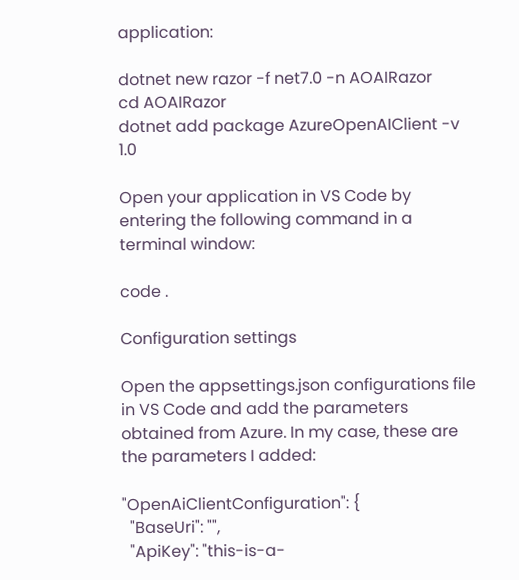application:

dotnet new razor -f net7.0 -n AOAIRazor
cd AOAIRazor
dotnet add package AzureOpenAIClient -v 1.0

Open your application in VS Code by entering the following command in a terminal window:

code .

Configuration settings

Open the appsettings.json configurations file in VS Code and add the parameters obtained from Azure. In my case, these are the parameters I added:

"OpenAiClientConfiguration": {
  "BaseUri": "",
  "ApiKey": "this-is-a-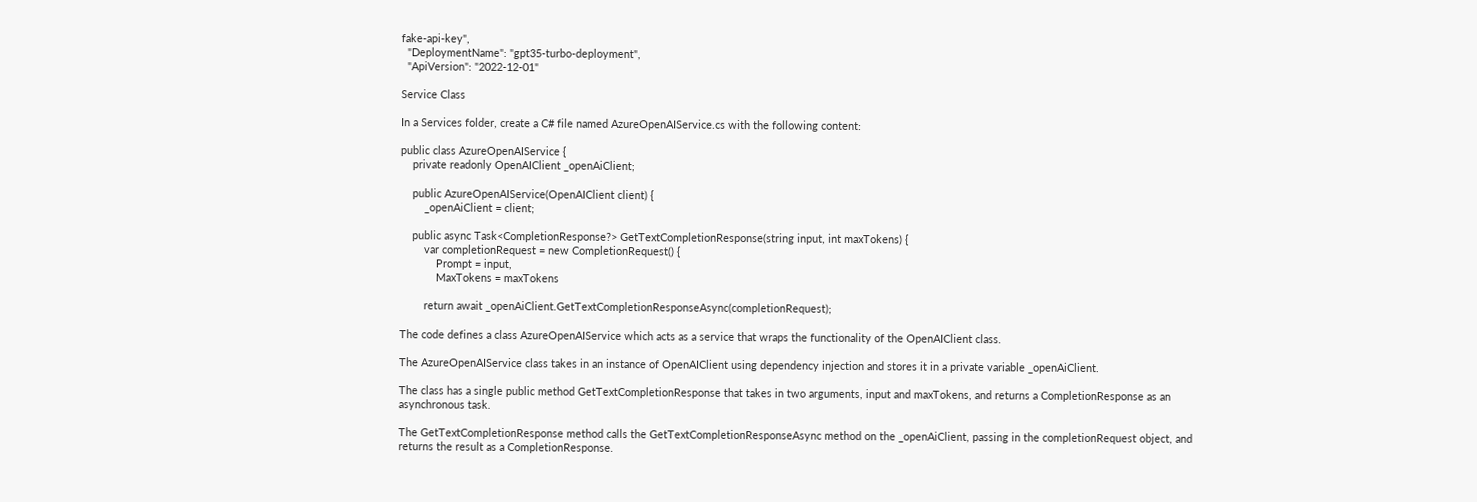fake-api-key",
  "DeploymentName": "gpt35-turbo-deployment",
  "ApiVersion": "2022-12-01"

Service Class

In a Services folder, create a C# file named AzureOpenAIService.cs with the following content:

public class AzureOpenAIService {
    private readonly OpenAIClient _openAiClient;

    public AzureOpenAIService(OpenAIClient client) {
        _openAiClient = client;

    public async Task<CompletionResponse?> GetTextCompletionResponse(string input, int maxTokens) {
        var completionRequest = new CompletionRequest() {
            Prompt = input,
            MaxTokens = maxTokens

        return await _openAiClient.GetTextCompletionResponseAsync(completionRequest);

The code defines a class AzureOpenAIService which acts as a service that wraps the functionality of the OpenAIClient class.

The AzureOpenAIService class takes in an instance of OpenAIClient using dependency injection and stores it in a private variable _openAiClient.

The class has a single public method GetTextCompletionResponse that takes in two arguments, input and maxTokens, and returns a CompletionResponse as an asynchronous task.

The GetTextCompletionResponse method calls the GetTextCompletionResponseAsync method on the _openAiClient, passing in the completionRequest object, and returns the result as a CompletionResponse.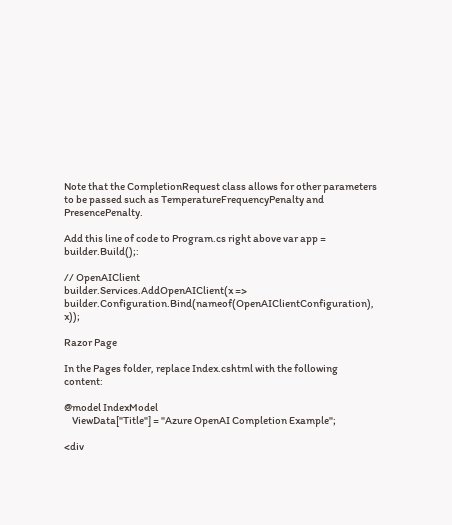Note that the CompletionRequest class allows for other parameters to be passed such as TemperatureFrequencyPenalty and PresencePenalty.

Add this line of code to Program.cs right above var app = builder.Build();:

// OpenAIClient
builder.Services.AddOpenAIClient(x => builder.Configuration.Bind(nameof(OpenAIClientConfiguration), x));

Razor Page

In the Pages folder, replace Index.cshtml with the following content:

@model IndexModel
    ViewData["Title"] = "Azure OpenAI Completion Example";

<div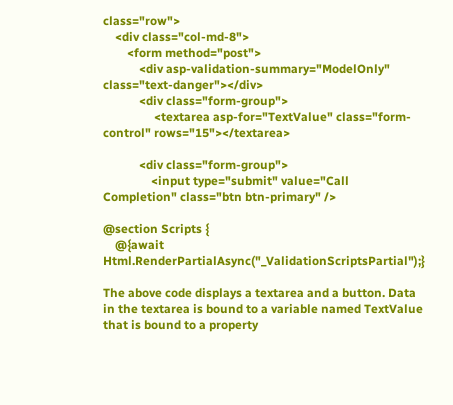class="row">
    <div class="col-md-8">
        <form method="post">
            <div asp-validation-summary="ModelOnly" class="text-danger"></div>
            <div class="form-group">
                 <textarea asp-for="TextValue" class="form-control" rows="15"></textarea>

            <div class="form-group">
                <input type="submit" value="Call Completion" class="btn btn-primary" />

@section Scripts {
    @{await Html.RenderPartialAsync("_ValidationScriptsPartial");}

The above code displays a textarea and a button. Data in the textarea is bound to a variable named TextValue that is bound to a property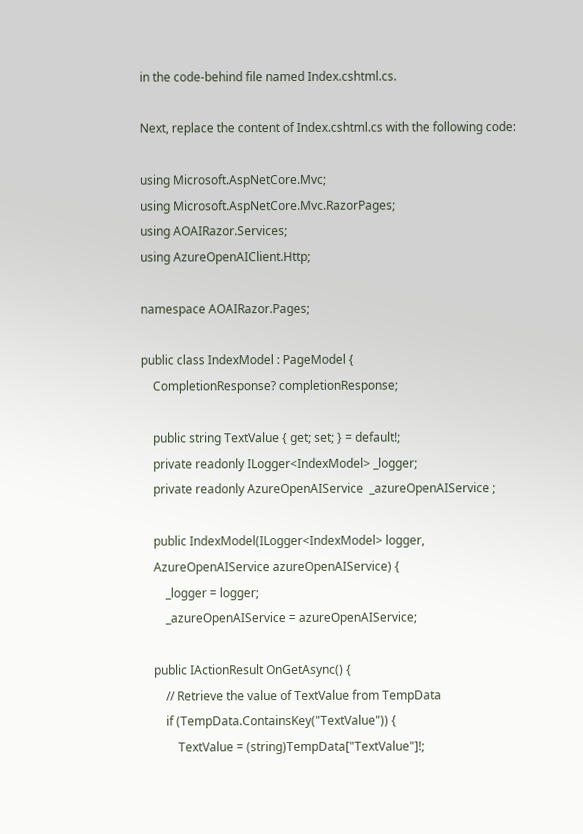in the code-behind file named Index.cshtml.cs.

Next, replace the content of Index.cshtml.cs with the following code:

using Microsoft.AspNetCore.Mvc;
using Microsoft.AspNetCore.Mvc.RazorPages;
using AOAIRazor.Services;
using AzureOpenAIClient.Http;

namespace AOAIRazor.Pages;

public class IndexModel : PageModel {
    CompletionResponse? completionResponse;

    public string TextValue { get; set; } = default!;
    private readonly ILogger<IndexModel> _logger;
    private readonly AzureOpenAIService  _azureOpenAIService ;

    public IndexModel(ILogger<IndexModel> logger,
    AzureOpenAIService azureOpenAIService) {
        _logger = logger;
        _azureOpenAIService = azureOpenAIService;

    public IActionResult OnGetAsync() {
        // Retrieve the value of TextValue from TempData
        if (TempData.ContainsKey("TextValue")) {
            TextValue = (string)TempData["TextValue"]!;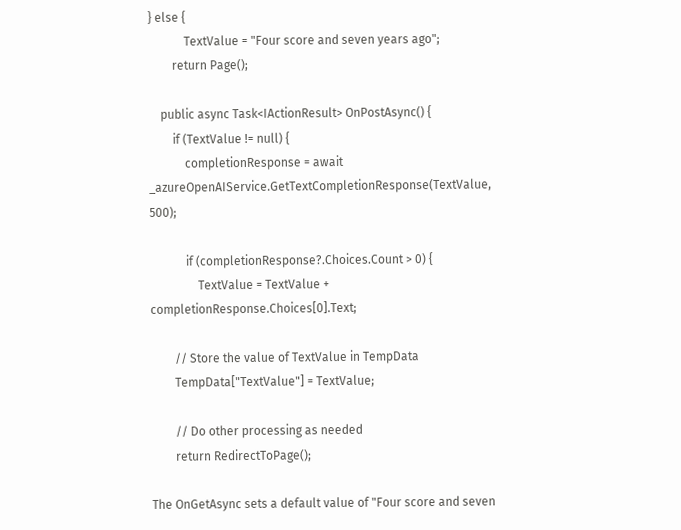} else {
            TextValue = "Four score and seven years ago";
        return Page();

    public async Task<IActionResult> OnPostAsync() {
        if (TextValue != null) {
            completionResponse = await _azureOpenAIService.GetTextCompletionResponse(TextValue, 500);

            if (completionResponse?.Choices.Count > 0) {
                TextValue = TextValue + completionResponse.Choices[0].Text;

        // Store the value of TextValue in TempData
        TempData["TextValue"] = TextValue;

        // Do other processing as needed
        return RedirectToPage();

The OnGetAsync sets a default value of "Four score and seven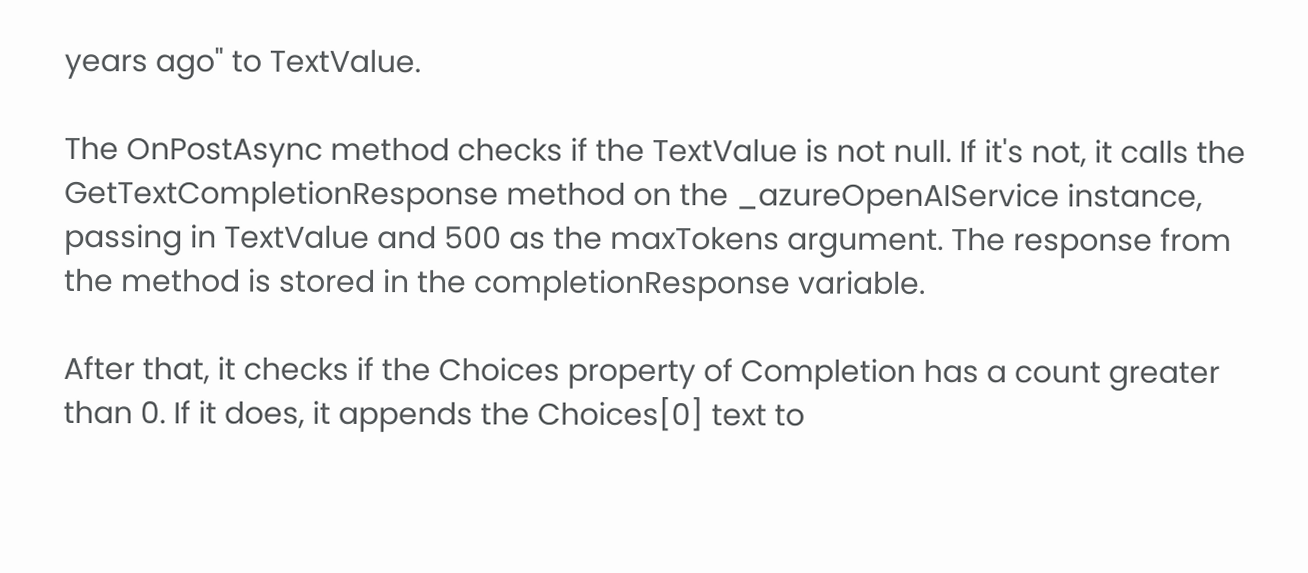years ago" to TextValue.

The OnPostAsync method checks if the TextValue is not null. If it's not, it calls the GetTextCompletionResponse method on the _azureOpenAIService instance, passing in TextValue and 500 as the maxTokens argument. The response from the method is stored in the completionResponse variable.

After that, it checks if the Choices property of Completion has a count greater than 0. If it does, it appends the Choices[0] text to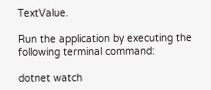TextValue.

Run the application by executing the following terminal command:

dotnet watch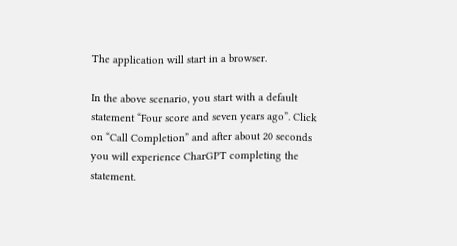The application will start in a browser.

In the above scenario, you start with a default statement “Four score and seven years ago”. Click on “Call Completion” and after about 20 seconds you will experience CharGPT completing the statement.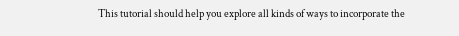This tutorial should help you explore all kinds of ways to incorporate the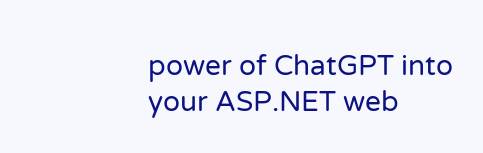power of ChatGPT into your ASP.NET web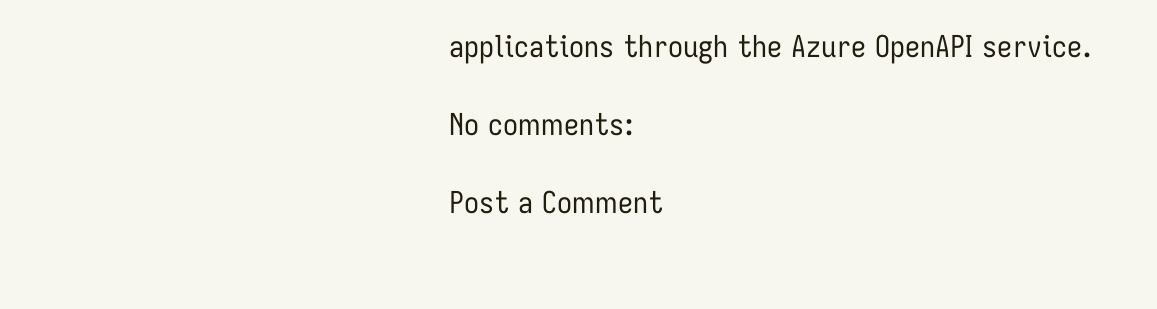applications through the Azure OpenAPI service.

No comments:

Post a Comment